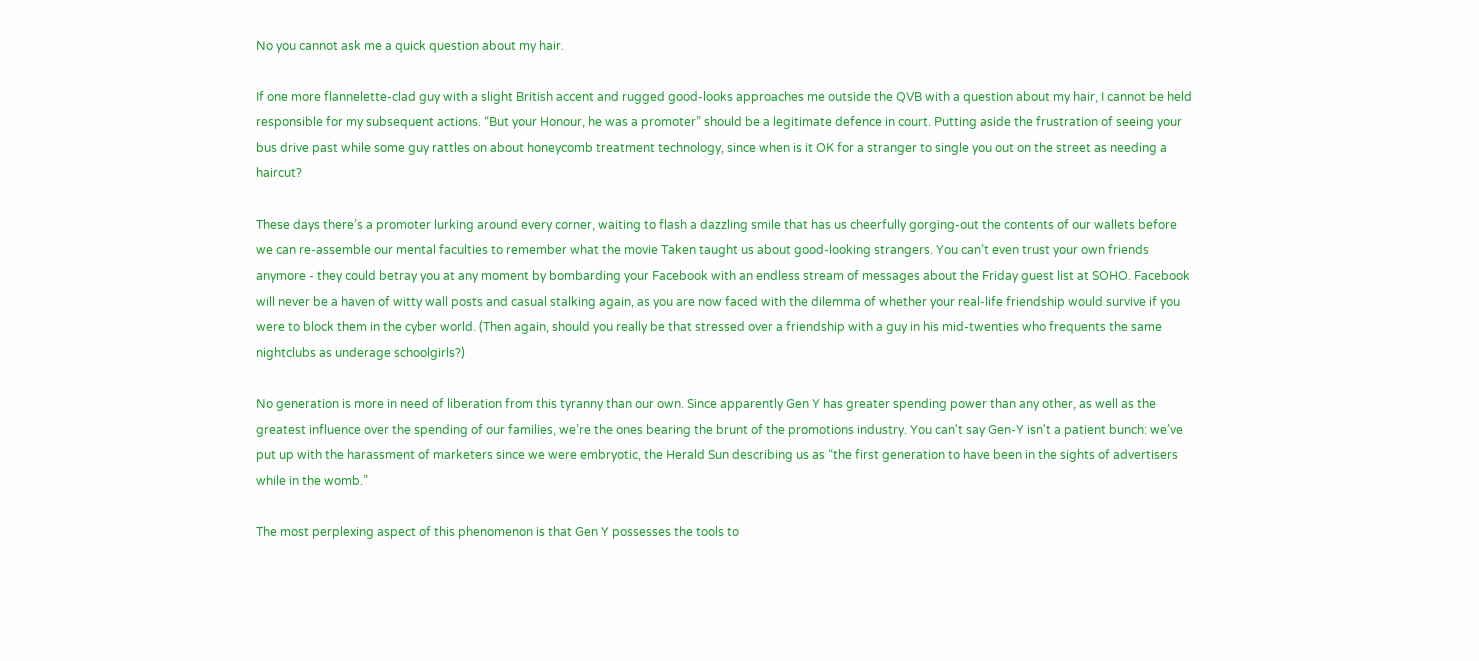No you cannot ask me a quick question about my hair.

If one more flannelette-clad guy with a slight British accent and rugged good-looks approaches me outside the QVB with a question about my hair, I cannot be held responsible for my subsequent actions. “But your Honour, he was a promoter” should be a legitimate defence in court. Putting aside the frustration of seeing your bus drive past while some guy rattles on about honeycomb treatment technology, since when is it OK for a stranger to single you out on the street as needing a haircut?

These days there’s a promoter lurking around every corner, waiting to flash a dazzling smile that has us cheerfully gorging-out the contents of our wallets before we can re-assemble our mental faculties to remember what the movie Taken taught us about good-looking strangers. You can’t even trust your own friends anymore - they could betray you at any moment by bombarding your Facebook with an endless stream of messages about the Friday guest list at SOHO. Facebook will never be a haven of witty wall posts and casual stalking again, as you are now faced with the dilemma of whether your real-life friendship would survive if you were to block them in the cyber world. (Then again, should you really be that stressed over a friendship with a guy in his mid-twenties who frequents the same nightclubs as underage schoolgirls?)

No generation is more in need of liberation from this tyranny than our own. Since apparently Gen Y has greater spending power than any other, as well as the greatest influence over the spending of our families, we’re the ones bearing the brunt of the promotions industry. You can't say Gen-Y isn't a patient bunch: we’ve put up with the harassment of marketers since we were embryotic, the Herald Sun describing us as “the first generation to have been in the sights of advertisers while in the womb.”

The most perplexing aspect of this phenomenon is that Gen Y possesses the tools to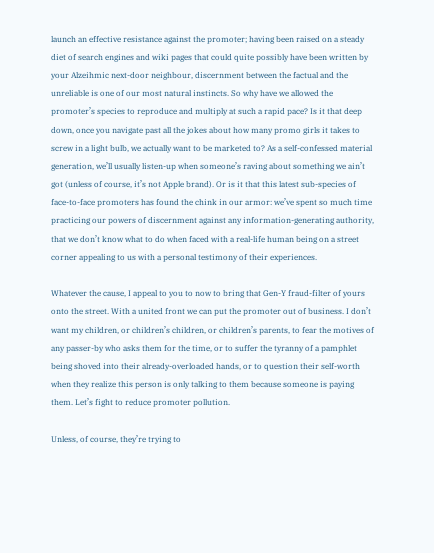launch an effective resistance against the promoter; having been raised on a steady diet of search engines and wiki pages that could quite possibly have been written by your Alzeihmic next-door neighbour, discernment between the factual and the unreliable is one of our most natural instincts. So why have we allowed the promoter’s species to reproduce and multiply at such a rapid pace? Is it that deep down, once you navigate past all the jokes about how many promo girls it takes to screw in a light bulb, we actually want to be marketed to? As a self-confessed material generation, we’ll usually listen-up when someone’s raving about something we ain’t got (unless of course, it’s not Apple brand). Or is it that this latest sub-species of face-to-face promoters has found the chink in our armor: we’ve spent so much time practicing our powers of discernment against any information-generating authority, that we don’t know what to do when faced with a real-life human being on a street corner appealing to us with a personal testimony of their experiences.

Whatever the cause, I appeal to you to now to bring that Gen-Y fraud-filter of yours onto the street. With a united front we can put the promoter out of business. I don’t want my children, or children’s children, or children’s parents, to fear the motives of any passer-by who asks them for the time, or to suffer the tyranny of a pamphlet being shoved into their already-overloaded hands, or to question their self-worth when they realize this person is only talking to them because someone is paying them. Let’s fight to reduce promoter pollution.

Unless, of course, they’re trying to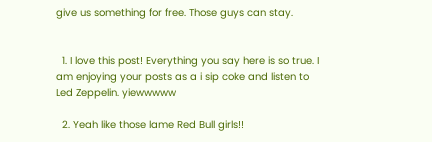give us something for free. Those guys can stay.


  1. I love this post! Everything you say here is so true. I am enjoying your posts as a i sip coke and listen to Led Zeppelin. yiewwwww

  2. Yeah like those lame Red Bull girls!!